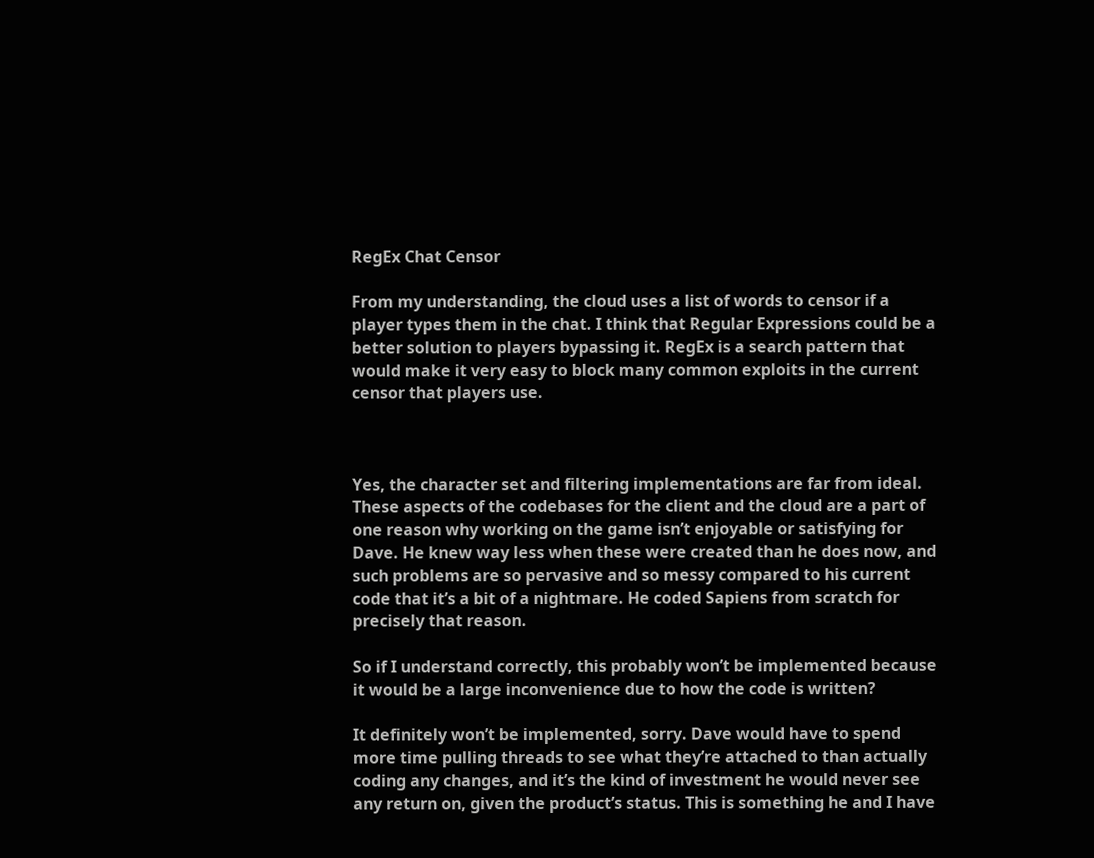RegEx Chat Censor

From my understanding, the cloud uses a list of words to censor if a player types them in the chat. I think that Regular Expressions could be a better solution to players bypassing it. RegEx is a search pattern that would make it very easy to block many common exploits in the current censor that players use.



Yes, the character set and filtering implementations are far from ideal. These aspects of the codebases for the client and the cloud are a part of one reason why working on the game isn’t enjoyable or satisfying for Dave. He knew way less when these were created than he does now, and such problems are so pervasive and so messy compared to his current code that it’s a bit of a nightmare. He coded Sapiens from scratch for precisely that reason.

So if I understand correctly, this probably won’t be implemented because it would be a large inconvenience due to how the code is written?

It definitely won’t be implemented, sorry. Dave would have to spend more time pulling threads to see what they’re attached to than actually coding any changes, and it’s the kind of investment he would never see any return on, given the product’s status. This is something he and I have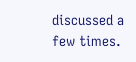discussed a few times.